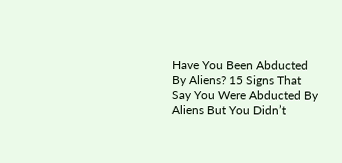Have You Been Abducted By Aliens? 15 Signs That Say You Were Abducted By Aliens But You Didn’t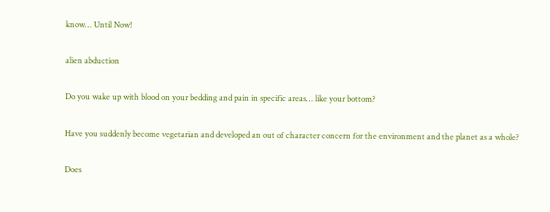know… Until Now!

alien abduction

Do you wake up with blood on your bedding and pain in specific areas… like your bottom?

Have you suddenly become vegetarian and developed an out of character concern for the environment and the planet as a whole?

Does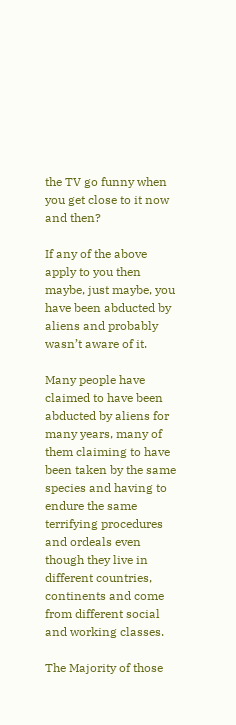the TV go funny when you get close to it now and then?

If any of the above apply to you then maybe, just maybe, you have been abducted by aliens and probably wasn’t aware of it.

Many people have claimed to have been abducted by aliens for many years, many of them claiming to have been taken by the same species and having to endure the same terrifying procedures and ordeals even though they live in different countries, continents and come from different social and working classes.

The Majority of those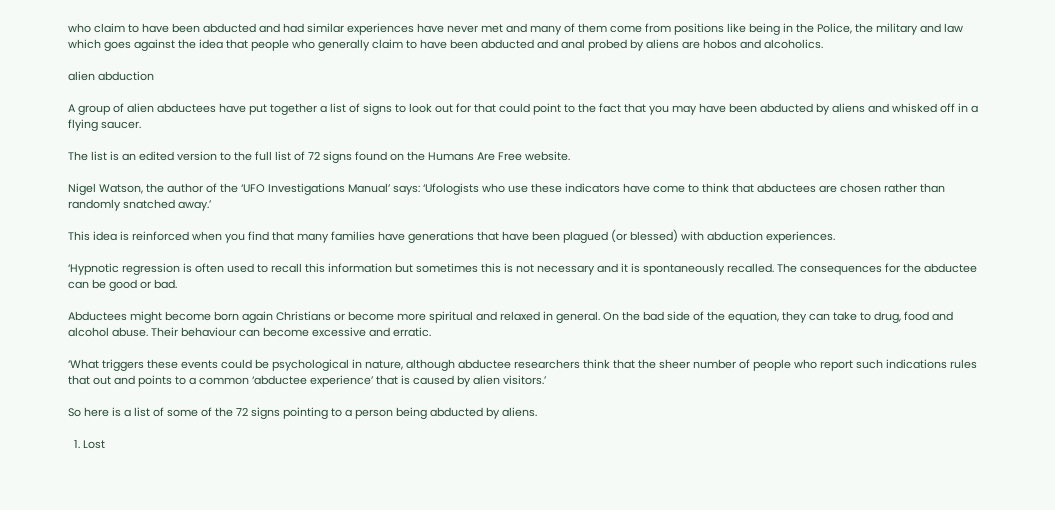who claim to have been abducted and had similar experiences have never met and many of them come from positions like being in the Police, the military and law which goes against the idea that people who generally claim to have been abducted and anal probed by aliens are hobos and alcoholics.

alien abduction

A group of alien abductees have put together a list of signs to look out for that could point to the fact that you may have been abducted by aliens and whisked off in a flying saucer.

The list is an edited version to the full list of 72 signs found on the Humans Are Free website.

Nigel Watson, the author of the ‘UFO Investigations Manual’ says: ‘Ufologists who use these indicators have come to think that abductees are chosen rather than randomly snatched away.’

This idea is reinforced when you find that many families have generations that have been plagued (or blessed) with abduction experiences.

‘Hypnotic regression is often used to recall this information but sometimes this is not necessary and it is spontaneously recalled. The consequences for the abductee can be good or bad.

Abductees might become born again Christians or become more spiritual and relaxed in general. On the bad side of the equation, they can take to drug, food and alcohol abuse. Their behaviour can become excessive and erratic.

‘What triggers these events could be psychological in nature, although abductee researchers think that the sheer number of people who report such indications rules that out and points to a common ‘abductee experience’ that is caused by alien visitors.’

So here is a list of some of the 72 signs pointing to a person being abducted by aliens.

  1. Lost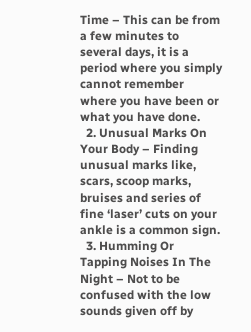Time – This can be from a few minutes to several days, it is a period where you simply cannot remember where you have been or what you have done.
  2. Unusual Marks On Your Body – Finding unusual marks like, scars, scoop marks, bruises and series of fine ‘laser’ cuts on your ankle is a common sign.
  3. Humming Or Tapping Noises In The Night – Not to be confused with the low sounds given off by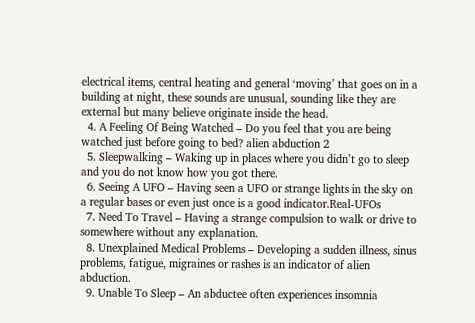electrical items, central heating and general ‘moving’ that goes on in a building at night, these sounds are unusual, sounding like they are external but many believe originate inside the head.
  4. A Feeling Of Being Watched – Do you feel that you are being watched just before going to bed? alien abduction 2
  5. Sleepwalking – Waking up in places where you didn’t go to sleep and you do not know how you got there.
  6. Seeing A UFO – Having seen a UFO or strange lights in the sky on a regular bases or even just once is a good indicator.Real-UFOs
  7. Need To Travel – Having a strange compulsion to walk or drive to somewhere without any explanation.
  8. Unexplained Medical Problems – Developing a sudden illness, sinus problems, fatigue, migraines or rashes is an indicator of alien abduction.
  9. Unable To Sleep – An abductee often experiences insomnia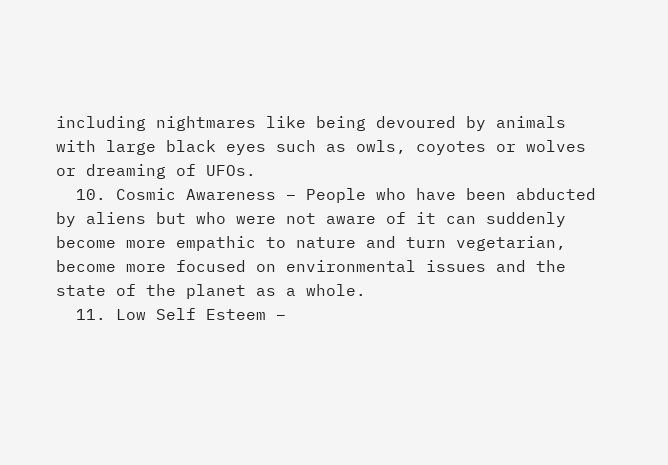including nightmares like being devoured by animals with large black eyes such as owls, coyotes or wolves or dreaming of UFOs.
  10. Cosmic Awareness – People who have been abducted by aliens but who were not aware of it can suddenly become more empathic to nature and turn vegetarian, become more focused on environmental issues and the state of the planet as a whole.
  11. Low Self Esteem –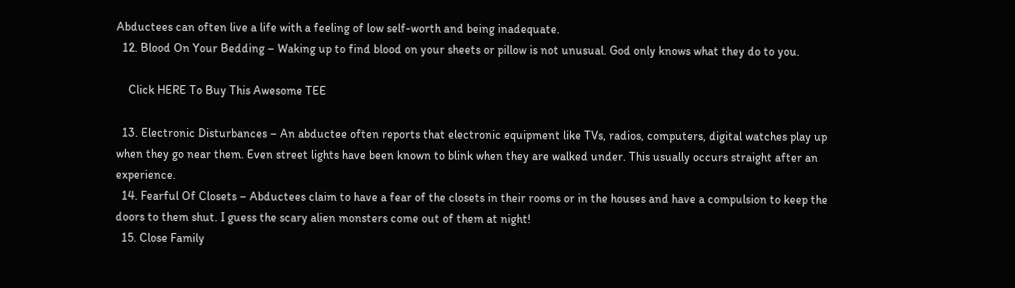Abductees can often live a life with a feeling of low self-worth and being inadequate.
  12. Blood On Your Bedding – Waking up to find blood on your sheets or pillow is not unusual. God only knows what they do to you.

    Click HERE To Buy This Awesome TEE

  13. Electronic Disturbances – An abductee often reports that electronic equipment like TVs, radios, computers, digital watches play up when they go near them. Even street lights have been known to blink when they are walked under. This usually occurs straight after an experience.
  14. Fearful Of Closets – Abductees claim to have a fear of the closets in their rooms or in the houses and have a compulsion to keep the doors to them shut. I guess the scary alien monsters come out of them at night!
  15. Close Family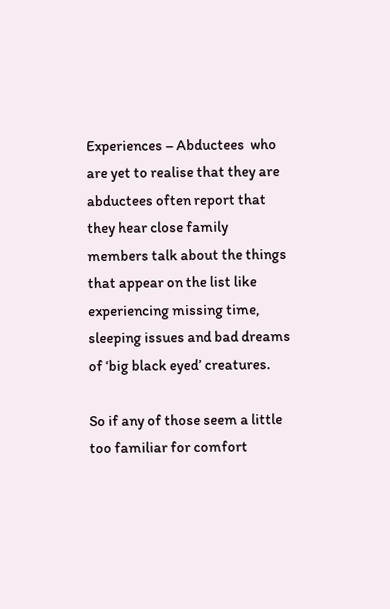Experiences – Abductees  who are yet to realise that they are abductees often report that they hear close family members talk about the things that appear on the list like experiencing missing time, sleeping issues and bad dreams of ‘big black eyed’ creatures.

So if any of those seem a little too familiar for comfort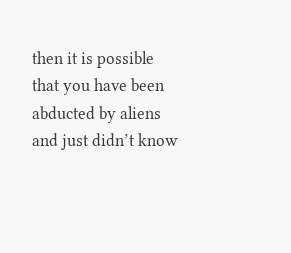then it is possible that you have been abducted by aliens and just didn’t know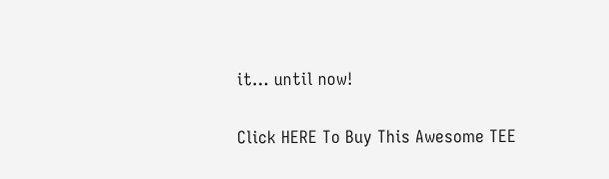it… until now!

Click HERE To Buy This Awesome TEE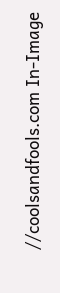//coolsandfools.com In-Image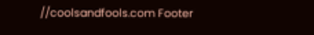//coolsandfools.com Footer